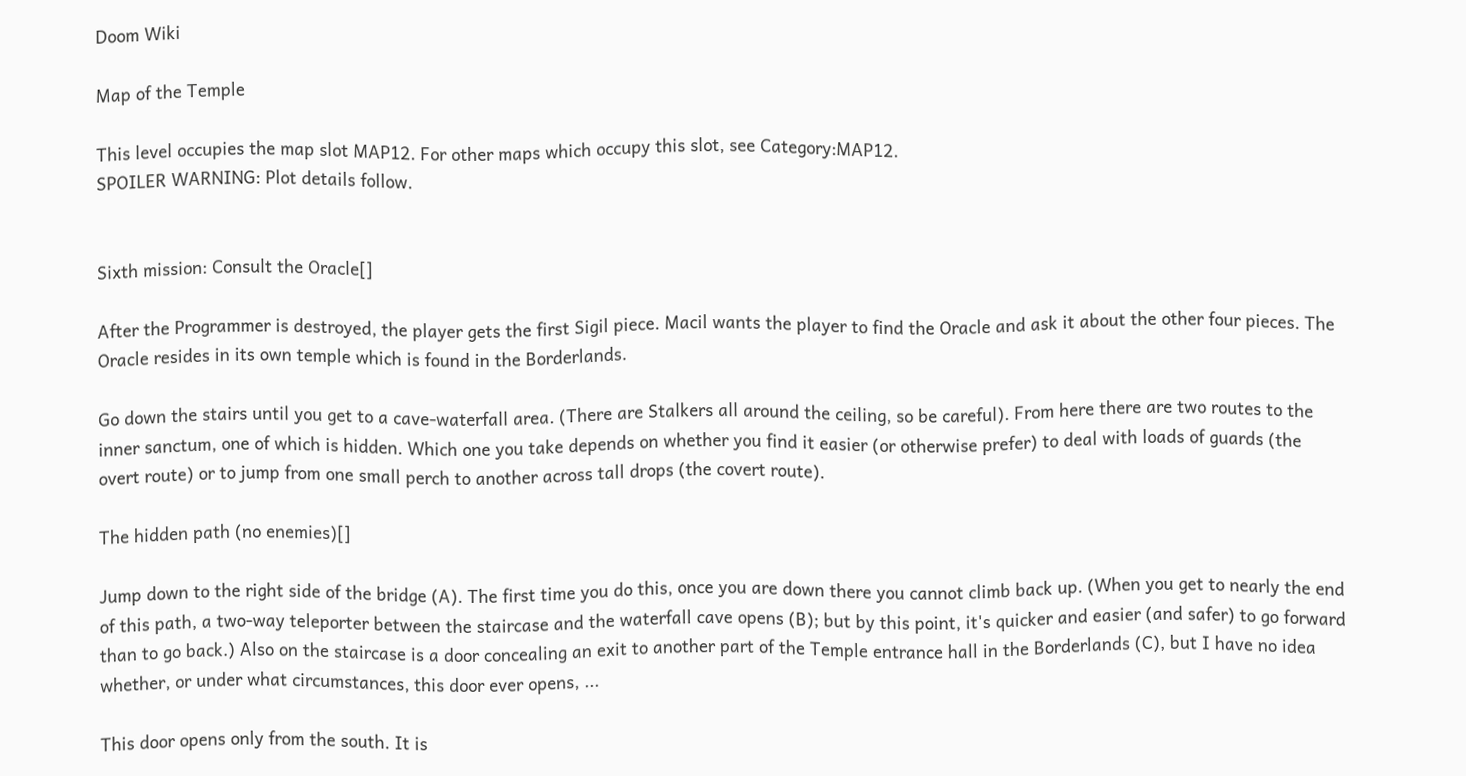Doom Wiki

Map of the Temple

This level occupies the map slot MAP12. For other maps which occupy this slot, see Category:MAP12.
SPOILER WARNING: Plot details follow.


Sixth mission: Consult the Oracle[]

After the Programmer is destroyed, the player gets the first Sigil piece. Macil wants the player to find the Oracle and ask it about the other four pieces. The Oracle resides in its own temple which is found in the Borderlands.

Go down the stairs until you get to a cave-waterfall area. (There are Stalkers all around the ceiling, so be careful). From here there are two routes to the inner sanctum, one of which is hidden. Which one you take depends on whether you find it easier (or otherwise prefer) to deal with loads of guards (the overt route) or to jump from one small perch to another across tall drops (the covert route).

The hidden path (no enemies)[]

Jump down to the right side of the bridge (A). The first time you do this, once you are down there you cannot climb back up. (When you get to nearly the end of this path, a two-way teleporter between the staircase and the waterfall cave opens (B); but by this point, it's quicker and easier (and safer) to go forward than to go back.) Also on the staircase is a door concealing an exit to another part of the Temple entrance hall in the Borderlands (C), but I have no idea whether, or under what circumstances, this door ever opens, ...

This door opens only from the south. It is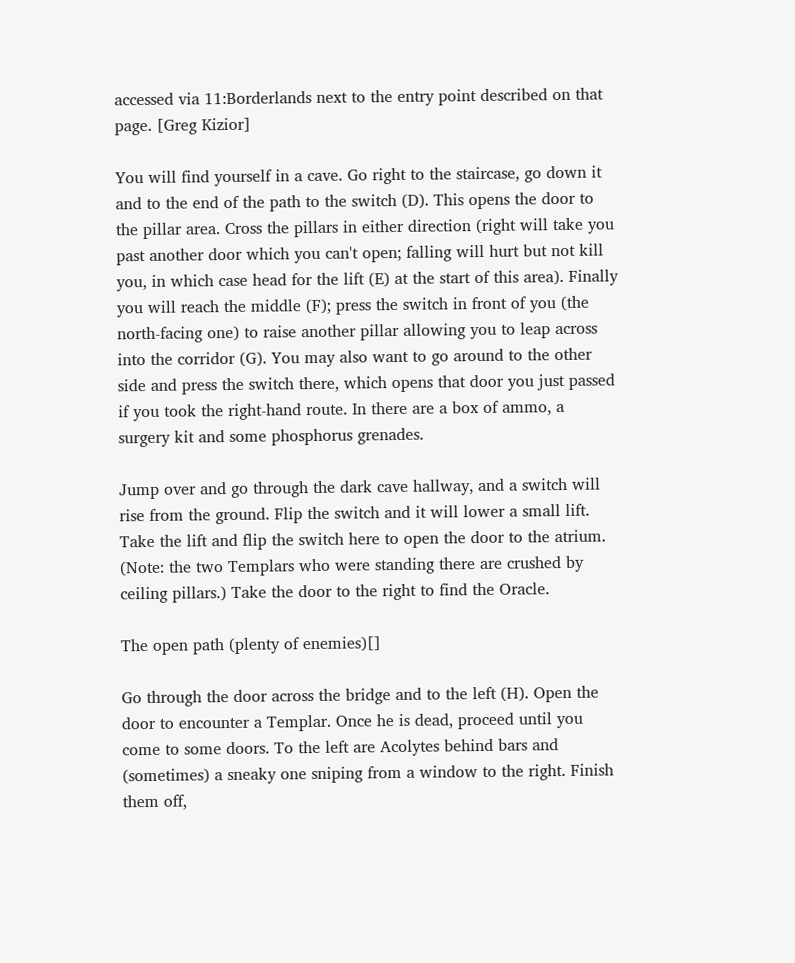accessed via 11:Borderlands next to the entry point described on that page. [Greg Kizior]

You will find yourself in a cave. Go right to the staircase, go down it and to the end of the path to the switch (D). This opens the door to the pillar area. Cross the pillars in either direction (right will take you past another door which you can't open; falling will hurt but not kill you, in which case head for the lift (E) at the start of this area). Finally you will reach the middle (F); press the switch in front of you (the north-facing one) to raise another pillar allowing you to leap across into the corridor (G). You may also want to go around to the other side and press the switch there, which opens that door you just passed if you took the right-hand route. In there are a box of ammo, a surgery kit and some phosphorus grenades.

Jump over and go through the dark cave hallway, and a switch will rise from the ground. Flip the switch and it will lower a small lift. Take the lift and flip the switch here to open the door to the atrium. (Note: the two Templars who were standing there are crushed by ceiling pillars.) Take the door to the right to find the Oracle.

The open path (plenty of enemies)[]

Go through the door across the bridge and to the left (H). Open the door to encounter a Templar. Once he is dead, proceed until you come to some doors. To the left are Acolytes behind bars and (sometimes) a sneaky one sniping from a window to the right. Finish them off,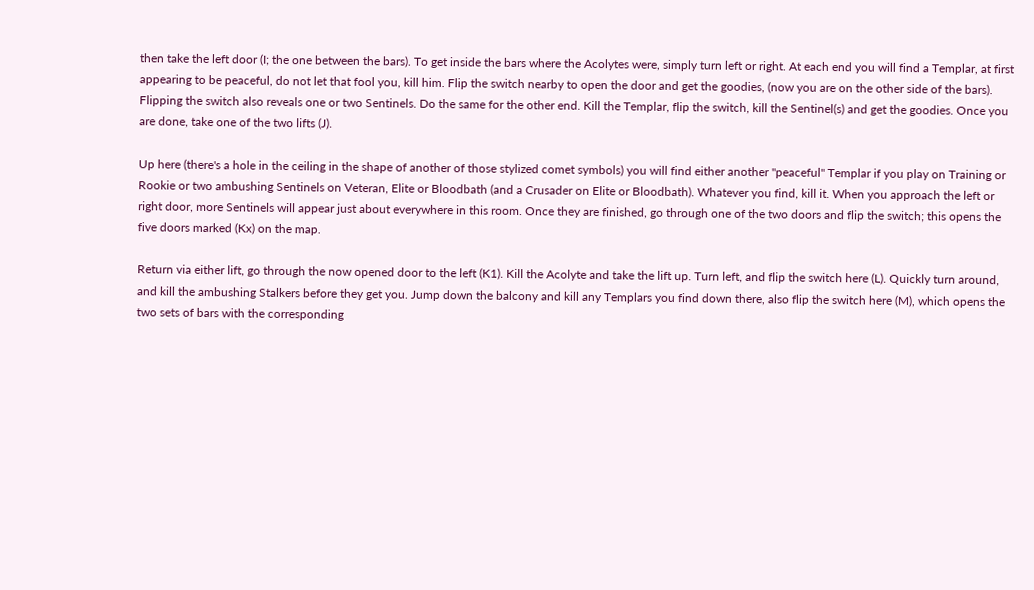then take the left door (I; the one between the bars). To get inside the bars where the Acolytes were, simply turn left or right. At each end you will find a Templar, at first appearing to be peaceful, do not let that fool you, kill him. Flip the switch nearby to open the door and get the goodies, (now you are on the other side of the bars). Flipping the switch also reveals one or two Sentinels. Do the same for the other end. Kill the Templar, flip the switch, kill the Sentinel(s) and get the goodies. Once you are done, take one of the two lifts (J).

Up here (there's a hole in the ceiling in the shape of another of those stylized comet symbols) you will find either another "peaceful" Templar if you play on Training or Rookie or two ambushing Sentinels on Veteran, Elite or Bloodbath (and a Crusader on Elite or Bloodbath). Whatever you find, kill it. When you approach the left or right door, more Sentinels will appear just about everywhere in this room. Once they are finished, go through one of the two doors and flip the switch; this opens the five doors marked (Kx) on the map.

Return via either lift, go through the now opened door to the left (K1). Kill the Acolyte and take the lift up. Turn left, and flip the switch here (L). Quickly turn around, and kill the ambushing Stalkers before they get you. Jump down the balcony and kill any Templars you find down there, also flip the switch here (M), which opens the two sets of bars with the corresponding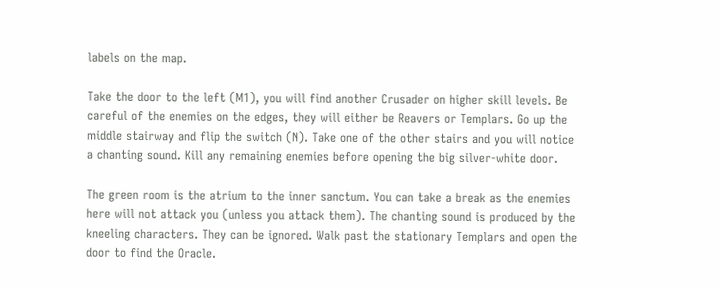labels on the map.

Take the door to the left (M1), you will find another Crusader on higher skill levels. Be careful of the enemies on the edges, they will either be Reavers or Templars. Go up the middle stairway and flip the switch (N). Take one of the other stairs and you will notice a chanting sound. Kill any remaining enemies before opening the big silver-white door.

The green room is the atrium to the inner sanctum. You can take a break as the enemies here will not attack you (unless you attack them). The chanting sound is produced by the kneeling characters. They can be ignored. Walk past the stationary Templars and open the door to find the Oracle.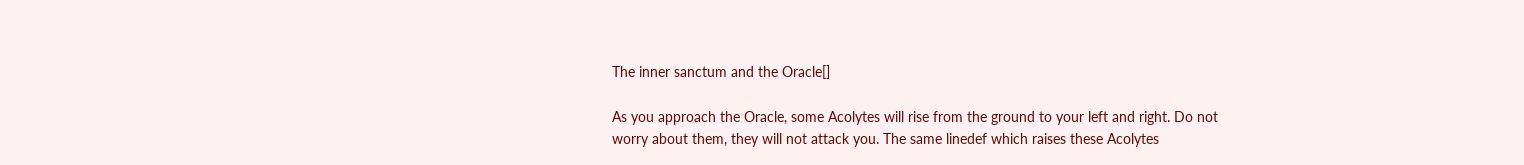The inner sanctum and the Oracle[]

As you approach the Oracle, some Acolytes will rise from the ground to your left and right. Do not worry about them, they will not attack you. The same linedef which raises these Acolytes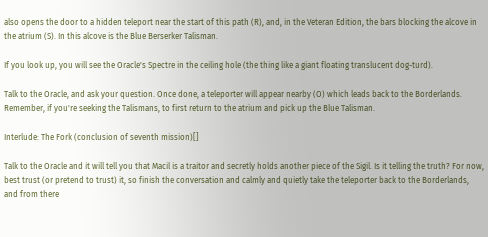also opens the door to a hidden teleport near the start of this path (R), and, in the Veteran Edition, the bars blocking the alcove in the atrium (S). In this alcove is the Blue Berserker Talisman.

If you look up, you will see the Oracle's Spectre in the ceiling hole (the thing like a giant floating translucent dog-turd).

Talk to the Oracle, and ask your question. Once done, a teleporter will appear nearby (O) which leads back to the Borderlands. Remember, if you're seeking the Talismans, to first return to the atrium and pick up the Blue Talisman.

Interlude: The Fork (conclusion of seventh mission)[]

Talk to the Oracle and it will tell you that Macil is a traitor and secretly holds another piece of the Sigil. Is it telling the truth? For now, best trust (or pretend to trust) it, so finish the conversation and calmly and quietly take the teleporter back to the Borderlands, and from there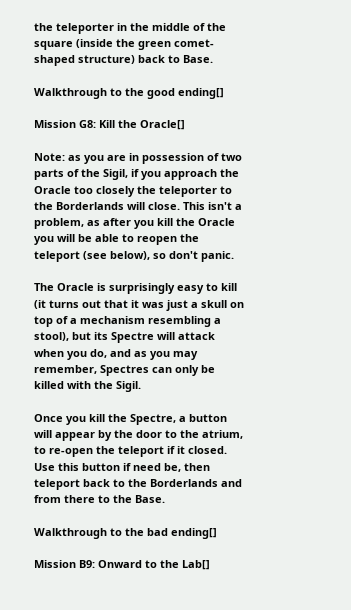the teleporter in the middle of the square (inside the green comet-shaped structure) back to Base.

Walkthrough to the good ending[]

Mission G8: Kill the Oracle[]

Note: as you are in possession of two parts of the Sigil, if you approach the Oracle too closely the teleporter to the Borderlands will close. This isn't a problem, as after you kill the Oracle you will be able to reopen the teleport (see below), so don't panic.

The Oracle is surprisingly easy to kill (it turns out that it was just a skull on top of a mechanism resembling a stool), but its Spectre will attack when you do, and as you may remember, Spectres can only be killed with the Sigil.

Once you kill the Spectre, a button will appear by the door to the atrium, to re-open the teleport if it closed. Use this button if need be, then teleport back to the Borderlands and from there to the Base.

Walkthrough to the bad ending[]

Mission B9: Onward to the Lab[]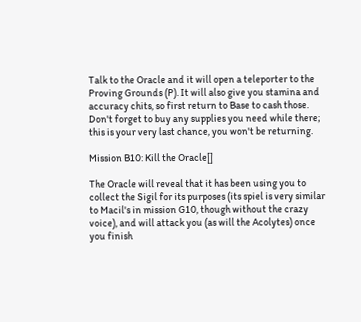Talk to the Oracle and it will open a teleporter to the Proving Grounds (P). It will also give you stamina and accuracy chits, so first return to Base to cash those. Don't forget to buy any supplies you need while there; this is your very last chance, you won't be returning.

Mission B10: Kill the Oracle[]

The Oracle will reveal that it has been using you to collect the Sigil for its purposes (its spiel is very similar to Macil's in mission G10, though without the crazy voice), and will attack you (as will the Acolytes) once you finish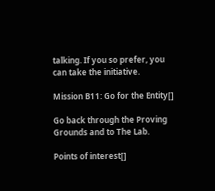talking. If you so prefer, you can take the initiative.

Mission B11: Go for the Entity[]

Go back through the Proving Grounds and to The Lab.

Points of interest[]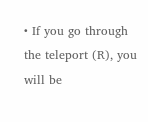• If you go through the teleport (R), you will be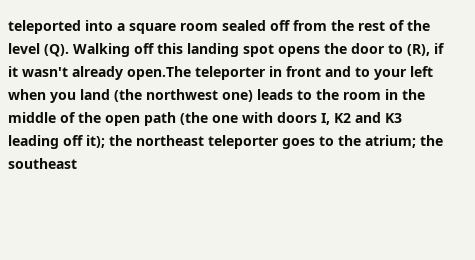teleported into a square room sealed off from the rest of the level (Q). Walking off this landing spot opens the door to (R), if it wasn't already open.The teleporter in front and to your left when you land (the northwest one) leads to the room in the middle of the open path (the one with doors I, K2 and K3 leading off it); the northeast teleporter goes to the atrium; the southeast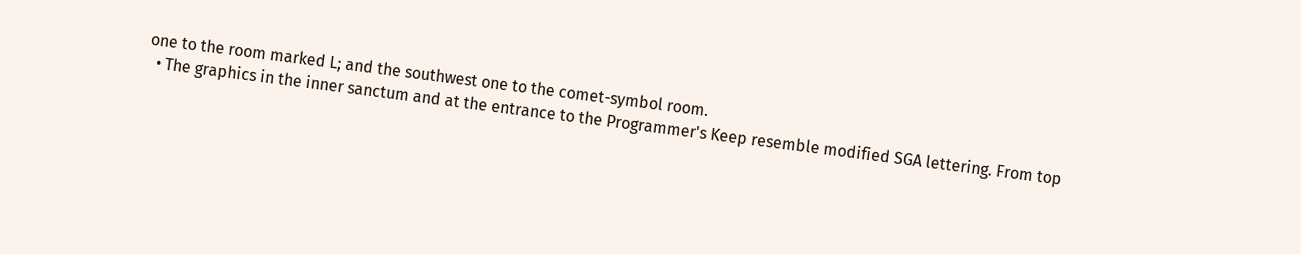one to the room marked L; and the southwest one to the comet-symbol room.
  • The graphics in the inner sanctum and at the entrance to the Programmer's Keep resemble modified SGA lettering. From top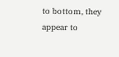to bottom, they appear to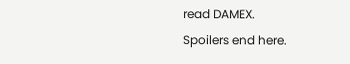read DAMEX.
Spoilers end here.